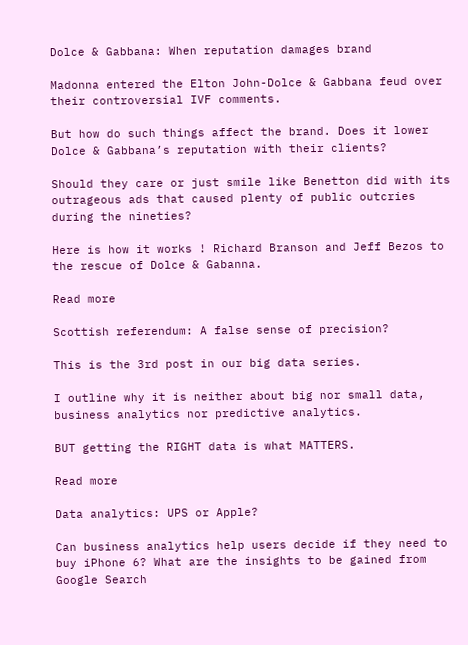Dolce & Gabbana: When reputation damages brand

Madonna entered the Elton John-Dolce & Gabbana feud over their controversial IVF comments.

But how do such things affect the brand. Does it lower Dolce & Gabbana’s reputation with their clients?

Should they care or just smile like Benetton did with its outrageous ads that caused plenty of public outcries during the nineties?

Here is how it works ! Richard Branson and Jeff Bezos to the rescue of Dolce & Gabanna.

Read more

Scottish referendum: A false sense of precision?

This is the 3rd post in our big data series.

I outline why it is neither about big nor small data,
business analytics nor predictive analytics.

BUT getting the RIGHT data is what MATTERS.

Read more

Data analytics: UPS or Apple?

Can business analytics help users decide if they need to buy iPhone 6? What are the insights to be gained from Google Search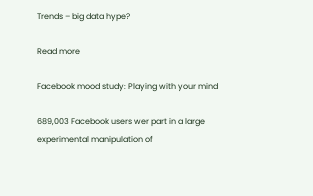Trends – big data hype?

Read more

Facebook mood study: Playing with your mind

689,003 Facebook users wer part in a large experimental manipulation of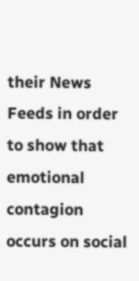their News Feeds in order to show that emotional contagion occurs on social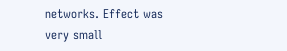networks. Effect was very small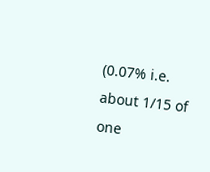(0.07% i.e. about 1/15 of one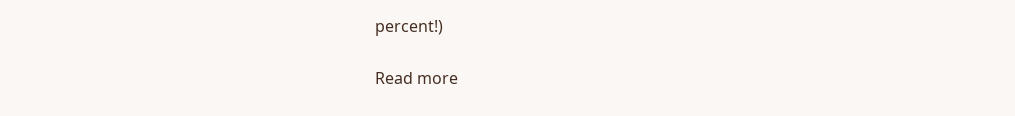percent!)

Read more